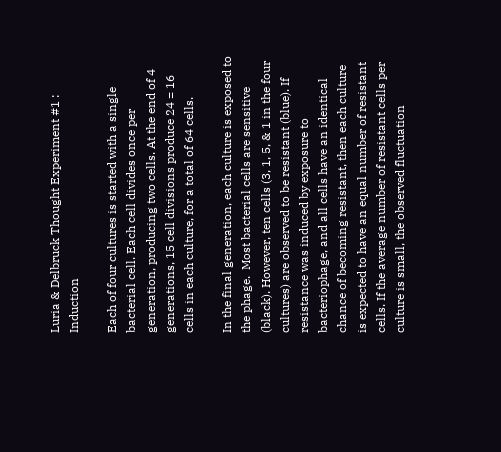Luria & Delbruck Thought Experiment #1 : Induction

Each of four cultures is started with a single bacterial cell. Each cell divides once per generation, producing two cells. At the end of 4 generations, 15 cell divisions produce 24 = 16 cells in each culture, for a total of 64 cells.

In the final generation, each culture is exposed to the phage.  Most bacterial cells are sensitive (black). However, ten cells (3, 1, 5, & 1 in the four cultures) are observed to be resistant (blue). If resistance was induced by exposure to bacteriophage, and all cells have an identical chance of becoming resistant, then each culture is expected to have an equal number of resistant cells. If the average number of resistant cells per culture is small, the observed fluctuation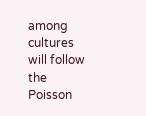among cultures will follow the Poisson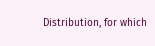Distribution, for which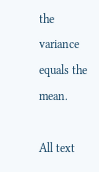the variance equals the mean.

All text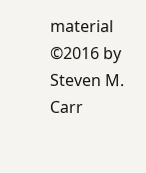material ©2016 by Steven M. Carr